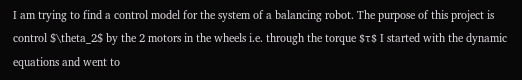I am trying to find a control model for the system of a balancing robot. The purpose of this project is control $\theta_2$ by the 2 motors in the wheels i.e. through the torque $τ$ I started with the dynamic equations and went to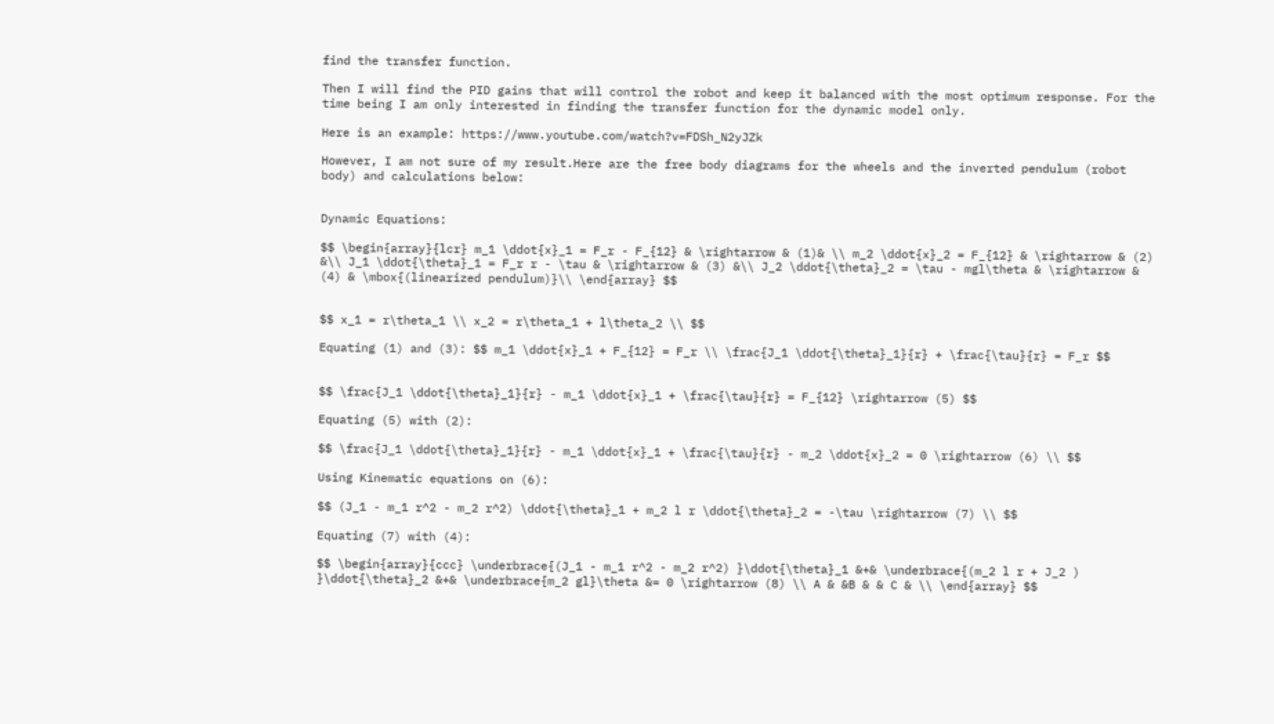find the transfer function.

Then I will find the PID gains that will control the robot and keep it balanced with the most optimum response. For the time being I am only interested in finding the transfer function for the dynamic model only.

Here is an example: https://www.youtube.com/watch?v=FDSh_N2yJZk

However, I am not sure of my result.Here are the free body diagrams for the wheels and the inverted pendulum (robot body) and calculations below:


Dynamic Equations:

$$ \begin{array}{lcr} m_1 \ddot{x}_1 = F_r - F_{12} & \rightarrow & (1)& \\ m_2 \ddot{x}_2 = F_{12} & \rightarrow & (2) &\\ J_1 \ddot{\theta}_1 = F_r r - \tau & \rightarrow & (3) &\\ J_2 \ddot{\theta}_2 = \tau - mgl\theta & \rightarrow & (4) & \mbox{(linearized pendulum)}\\ \end{array} $$


$$ x_1 = r\theta_1 \\ x_2 = r\theta_1 + l\theta_2 \\ $$

Equating (1) and (3): $$ m_1 \ddot{x}_1 + F_{12} = F_r \\ \frac{J_1 \ddot{\theta}_1}{r} + \frac{\tau}{r} = F_r $$


$$ \frac{J_1 \ddot{\theta}_1}{r} - m_1 \ddot{x}_1 + \frac{\tau}{r} = F_{12} \rightarrow (5) $$

Equating (5) with (2):

$$ \frac{J_1 \ddot{\theta}_1}{r} - m_1 \ddot{x}_1 + \frac{\tau}{r} - m_2 \ddot{x}_2 = 0 \rightarrow (6) \\ $$

Using Kinematic equations on (6):

$$ (J_1 - m_1 r^2 - m_2 r^2) \ddot{\theta}_1 + m_2 l r \ddot{\theta}_2 = -\tau \rightarrow (7) \\ $$

Equating (7) with (4):

$$ \begin{array}{ccc} \underbrace{(J_1 - m_1 r^2 - m_2 r^2) }\ddot{\theta}_1 &+& \underbrace{(m_2 l r + J_2 ) }\ddot{\theta}_2 &+& \underbrace{m_2 gl}\theta &= 0 \rightarrow (8) \\ A & &B & & C & \\ \end{array} $$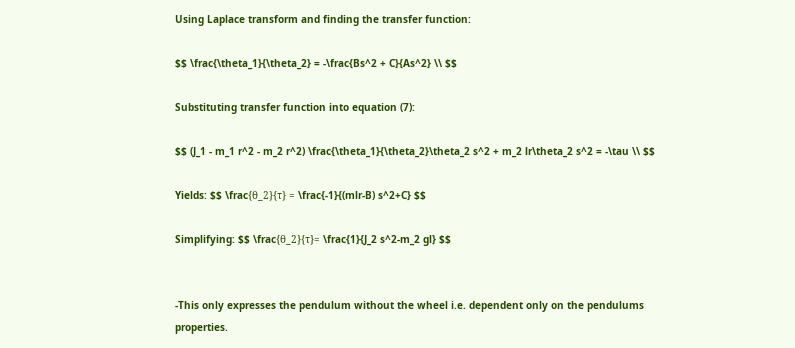Using Laplace transform and finding the transfer function:

$$ \frac{\theta_1}{\theta_2} = -\frac{Bs^2 + C}{As^2} \\ $$

Substituting transfer function into equation (7):

$$ (J_1 - m_1 r^2 - m_2 r^2) \frac{\theta_1}{\theta_2}\theta_2 s^2 + m_2 lr\theta_2 s^2 = -\tau \\ $$

Yields: $$ \frac{θ_2}{τ} = \frac{-1}{(mlr-B) s^2+C} $$

Simplifying: $$ \frac{θ_2}{τ}= \frac{1}{J_2 s^2-m_2 gl} $$


-This only expresses the pendulum without the wheel i.e. dependent only on the pendulums properties.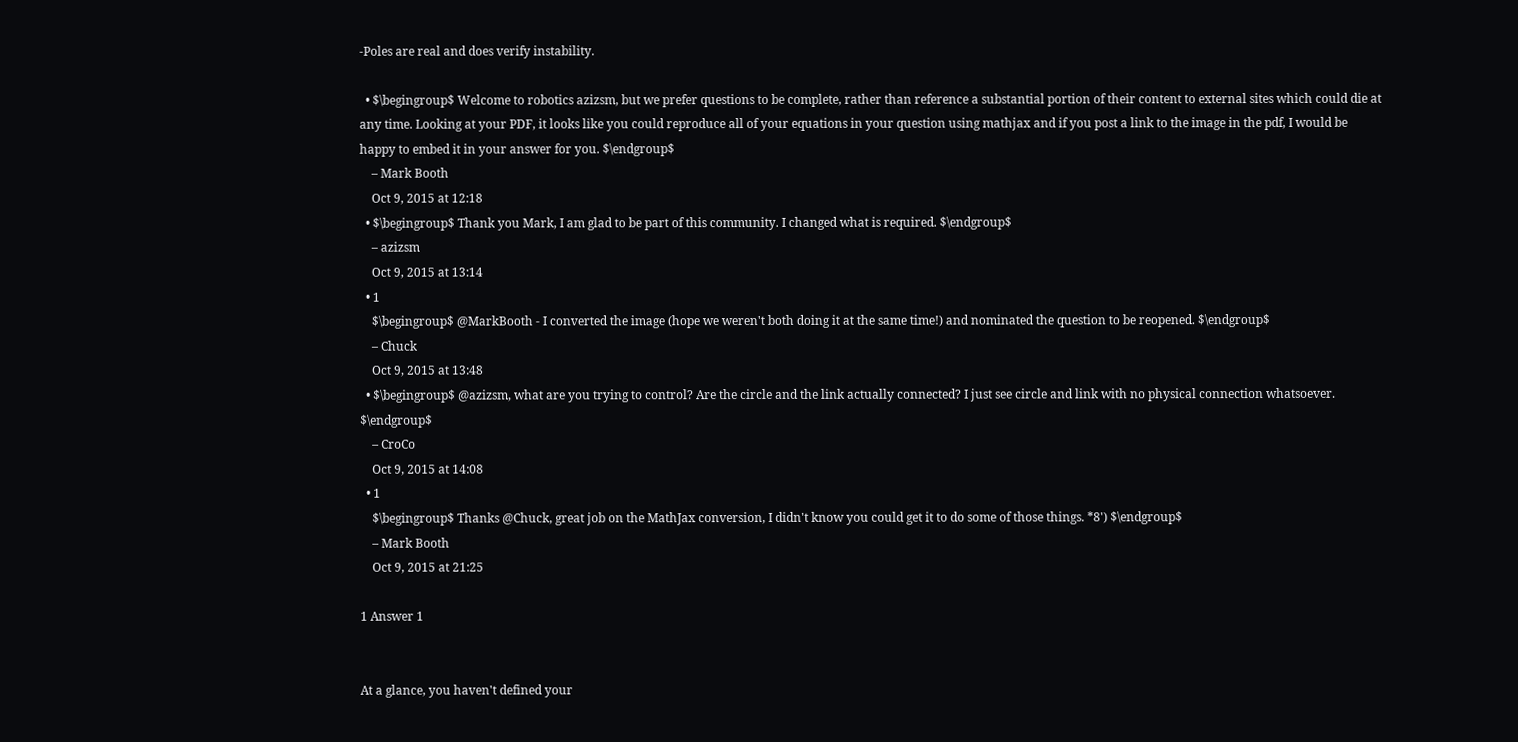-Poles are real and does verify instability.

  • $\begingroup$ Welcome to robotics azizsm, but we prefer questions to be complete, rather than reference a substantial portion of their content to external sites which could die at any time. Looking at your PDF, it looks like you could reproduce all of your equations in your question using mathjax and if you post a link to the image in the pdf, I would be happy to embed it in your answer for you. $\endgroup$
    – Mark Booth
    Oct 9, 2015 at 12:18
  • $\begingroup$ Thank you Mark, I am glad to be part of this community. I changed what is required. $\endgroup$
    – azizsm
    Oct 9, 2015 at 13:14
  • 1
    $\begingroup$ @MarkBooth - I converted the image (hope we weren't both doing it at the same time!) and nominated the question to be reopened. $\endgroup$
    – Chuck
    Oct 9, 2015 at 13:48
  • $\begingroup$ @azizsm, what are you trying to control? Are the circle and the link actually connected? I just see circle and link with no physical connection whatsoever. $\endgroup$
    – CroCo
    Oct 9, 2015 at 14:08
  • 1
    $\begingroup$ Thanks @Chuck, great job on the MathJax conversion, I didn't know you could get it to do some of those things. *8') $\endgroup$
    – Mark Booth
    Oct 9, 2015 at 21:25

1 Answer 1


At a glance, you haven't defined your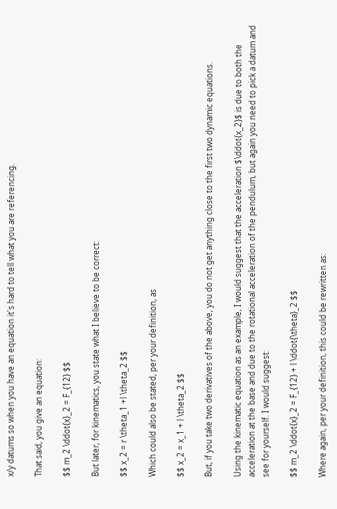x/y datums so when you have an equation it's hard to tell what you are referencing.

That said, you give an equation:

$$ m_2 \ddot{x}_2 = F_{12} $$

But later, for kinematics, you state what I believe to be correct:

$$ x_2 = r \theta_1 +l \theta_2 $$

Which could also be stated, per your definition, as

$$ x_2 = x_1 + l \theta_2 $$

But, if you take two derivatives of the above, you do not get anything close to the first two dynamic equations.

Using the kinematic equation as an example, I would suggest that the acceleration $\ddot{x_2}$ is due to both the acceleration at the base and due to the rotational acceleration of the pendulum, but again you need to pick a datum and see for yourself. I would suggest:

$$ m_2 \ddot{x}_2 = F_{12} + l \ddot{\theta}_2 $$

Where again, per your definition, this could be rewritten as: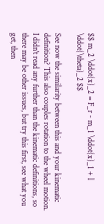$$ m_2 \ddot{x}_2 = F_r - m_1 \ddot{x}_1 + l \ddot{\theta}_2 $$

See now the similarity between this and your kinematic definition? This also couples rotation to the wheel motion. I didn't read any further than the kinematic definitions, so there may be other issues, but try this first, see what you get, then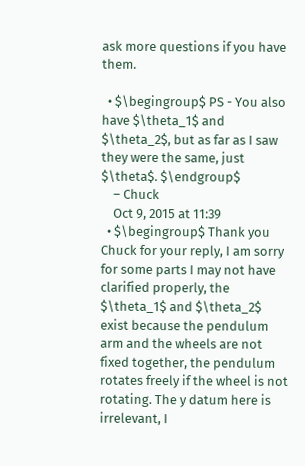ask more questions if you have them.

  • $\begingroup$ PS - You also have $\theta_1$ and $\theta_2$, but as far as I saw they were the same, just $\theta$. $\endgroup$
    – Chuck
    Oct 9, 2015 at 11:39
  • $\begingroup$ Thank you Chuck for your reply, I am sorry for some parts I may not have clarified properly, the $\theta_1$ and $\theta_2$ exist because the pendulum arm and the wheels are not fixed together, the pendulum rotates freely if the wheel is not rotating. The y datum here is irrelevant, I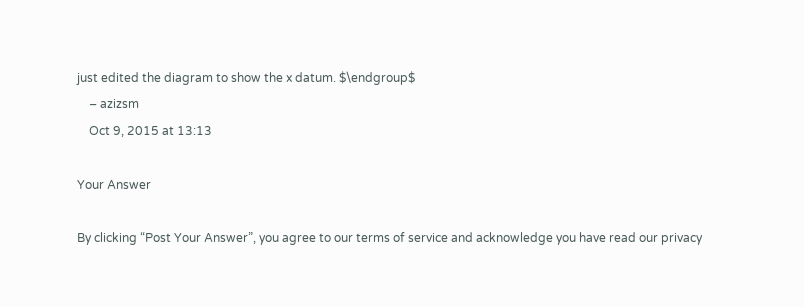just edited the diagram to show the x datum. $\endgroup$
    – azizsm
    Oct 9, 2015 at 13:13

Your Answer

By clicking “Post Your Answer”, you agree to our terms of service and acknowledge you have read our privacy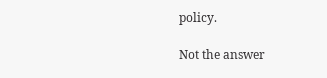policy.

Not the answer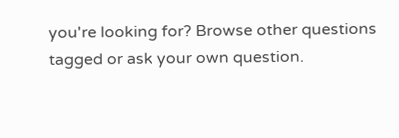you're looking for? Browse other questions tagged or ask your own question.